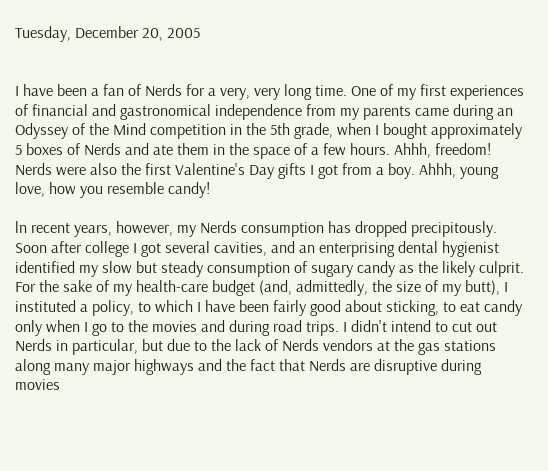Tuesday, December 20, 2005


I have been a fan of Nerds for a very, very long time. One of my first experiences of financial and gastronomical independence from my parents came during an Odyssey of the Mind competition in the 5th grade, when I bought approximately 5 boxes of Nerds and ate them in the space of a few hours. Ahhh, freedom! Nerds were also the first Valentine's Day gifts I got from a boy. Ahhh, young love, how you resemble candy!

ln recent years, however, my Nerds consumption has dropped precipitously. Soon after college I got several cavities, and an enterprising dental hygienist identified my slow but steady consumption of sugary candy as the likely culprit. For the sake of my health-care budget (and, admittedly, the size of my butt), I instituted a policy, to which I have been fairly good about sticking, to eat candy only when I go to the movies and during road trips. I didn't intend to cut out Nerds in particular, but due to the lack of Nerds vendors at the gas stations along many major highways and the fact that Nerds are disruptive during movies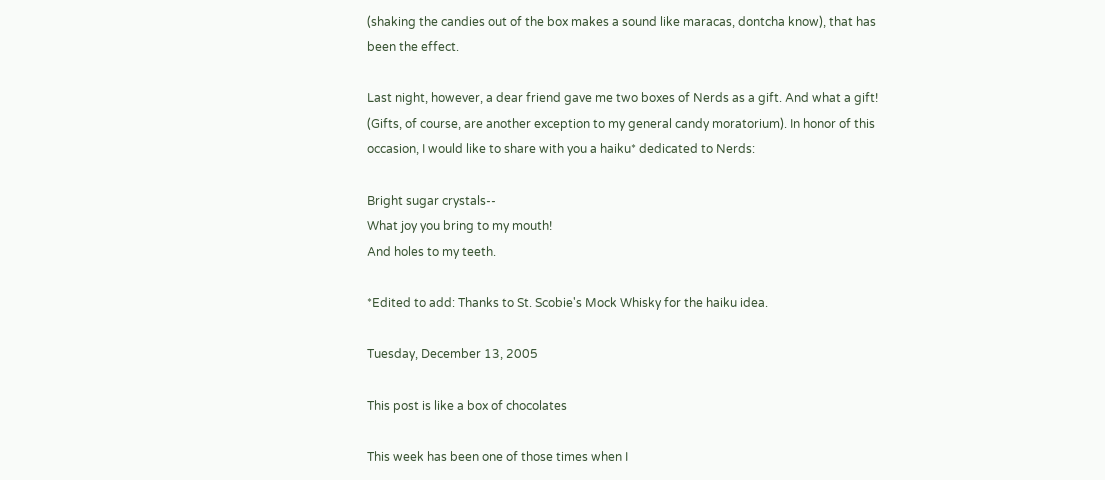(shaking the candies out of the box makes a sound like maracas, dontcha know), that has been the effect.

Last night, however, a dear friend gave me two boxes of Nerds as a gift. And what a gift! (Gifts, of course, are another exception to my general candy moratorium). In honor of this occasion, I would like to share with you a haiku* dedicated to Nerds:

Bright sugar crystals--
What joy you bring to my mouth!
And holes to my teeth.

*Edited to add: Thanks to St. Scobie's Mock Whisky for the haiku idea.

Tuesday, December 13, 2005

This post is like a box of chocolates

This week has been one of those times when I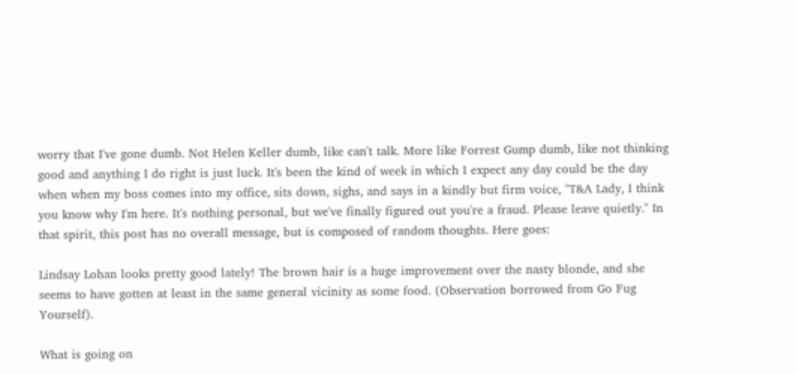worry that I've gone dumb. Not Helen Keller dumb, like can't talk. More like Forrest Gump dumb, like not thinking good and anything I do right is just luck. It's been the kind of week in which I expect any day could be the day when when my boss comes into my office, sits down, sighs, and says in a kindly but firm voice, "T&A Lady, I think you know why I'm here. It's nothing personal, but we've finally figured out you're a fraud. Please leave quietly." In that spirit, this post has no overall message, but is composed of random thoughts. Here goes:

Lindsay Lohan looks pretty good lately! The brown hair is a huge improvement over the nasty blonde, and she seems to have gotten at least in the same general vicinity as some food. (Observation borrowed from Go Fug Yourself).

What is going on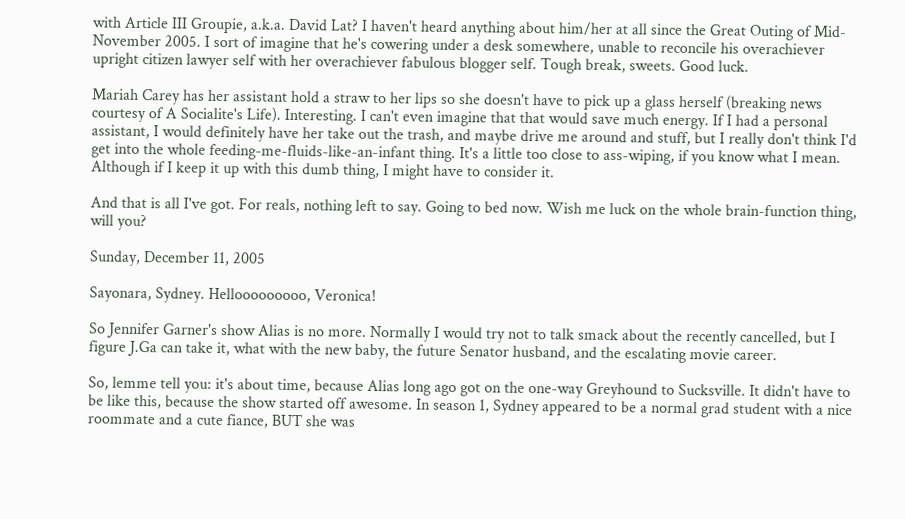with Article III Groupie, a.k.a. David Lat? I haven't heard anything about him/her at all since the Great Outing of Mid-November 2005. I sort of imagine that he's cowering under a desk somewhere, unable to reconcile his overachiever upright citizen lawyer self with her overachiever fabulous blogger self. Tough break, sweets. Good luck.

Mariah Carey has her assistant hold a straw to her lips so she doesn't have to pick up a glass herself (breaking news courtesy of A Socialite's Life). Interesting. I can't even imagine that that would save much energy. If I had a personal assistant, I would definitely have her take out the trash, and maybe drive me around and stuff, but I really don't think I'd get into the whole feeding-me-fluids-like-an-infant thing. It's a little too close to ass-wiping, if you know what I mean. Although if I keep it up with this dumb thing, I might have to consider it.

And that is all I've got. For reals, nothing left to say. Going to bed now. Wish me luck on the whole brain-function thing, will you?

Sunday, December 11, 2005

Sayonara, Sydney. Hellooooooooo, Veronica!

So Jennifer Garner's show Alias is no more. Normally I would try not to talk smack about the recently cancelled, but I figure J.Ga can take it, what with the new baby, the future Senator husband, and the escalating movie career.

So, lemme tell you: it's about time, because Alias long ago got on the one-way Greyhound to Sucksville. It didn't have to be like this, because the show started off awesome. In season 1, Sydney appeared to be a normal grad student with a nice roommate and a cute fiance, BUT she was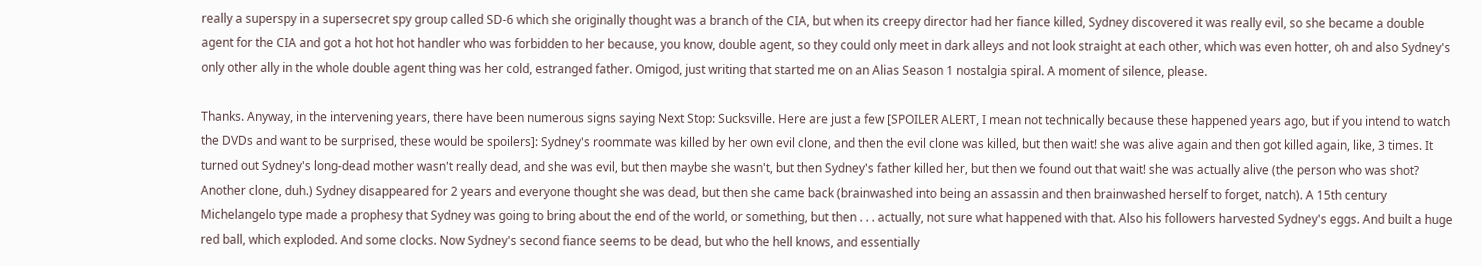really a superspy in a supersecret spy group called SD-6 which she originally thought was a branch of the CIA, but when its creepy director had her fiance killed, Sydney discovered it was really evil, so she became a double agent for the CIA and got a hot hot hot handler who was forbidden to her because, you know, double agent, so they could only meet in dark alleys and not look straight at each other, which was even hotter, oh and also Sydney's only other ally in the whole double agent thing was her cold, estranged father. Omigod, just writing that started me on an Alias Season 1 nostalgia spiral. A moment of silence, please.

Thanks. Anyway, in the intervening years, there have been numerous signs saying Next Stop: Sucksville. Here are just a few [SPOILER ALERT, I mean not technically because these happened years ago, but if you intend to watch the DVDs and want to be surprised, these would be spoilers]: Sydney's roommate was killed by her own evil clone, and then the evil clone was killed, but then wait! she was alive again and then got killed again, like, 3 times. It turned out Sydney's long-dead mother wasn't really dead, and she was evil, but then maybe she wasn't, but then Sydney's father killed her, but then we found out that wait! she was actually alive (the person who was shot? Another clone, duh.) Sydney disappeared for 2 years and everyone thought she was dead, but then she came back (brainwashed into being an assassin and then brainwashed herself to forget, natch). A 15th century Michelangelo type made a prophesy that Sydney was going to bring about the end of the world, or something, but then . . . actually, not sure what happened with that. Also his followers harvested Sydney's eggs. And built a huge red ball, which exploded. And some clocks. Now Sydney's second fiance seems to be dead, but who the hell knows, and essentially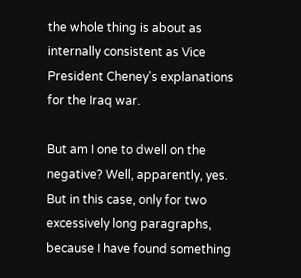the whole thing is about as internally consistent as Vice President Cheney's explanations for the Iraq war.

But am I one to dwell on the negative? Well, apparently, yes. But in this case, only for two excessively long paragraphs, because I have found something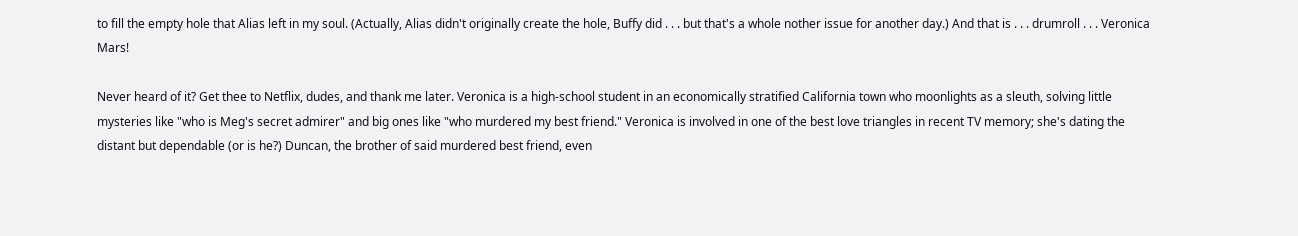to fill the empty hole that Alias left in my soul. (Actually, Alias didn't originally create the hole, Buffy did . . . but that's a whole nother issue for another day.) And that is . . . drumroll . . . Veronica Mars!

Never heard of it? Get thee to Netflix, dudes, and thank me later. Veronica is a high-school student in an economically stratified California town who moonlights as a sleuth, solving little mysteries like "who is Meg's secret admirer" and big ones like "who murdered my best friend." Veronica is involved in one of the best love triangles in recent TV memory; she's dating the distant but dependable (or is he?) Duncan, the brother of said murdered best friend, even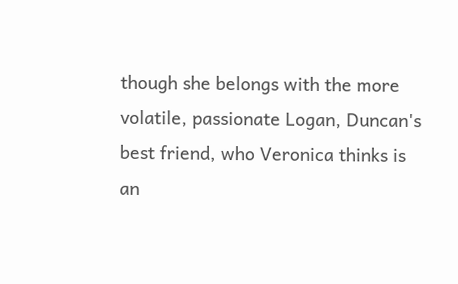though she belongs with the more volatile, passionate Logan, Duncan's best friend, who Veronica thinks is an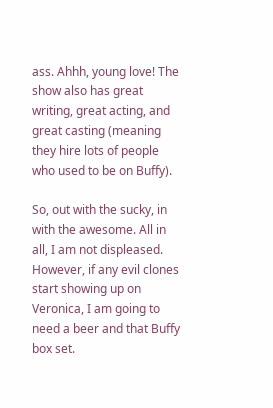ass. Ahhh, young love! The show also has great writing, great acting, and great casting (meaning they hire lots of people who used to be on Buffy).

So, out with the sucky, in with the awesome. All in all, I am not displeased. However, if any evil clones start showing up on Veronica, I am going to need a beer and that Buffy box set.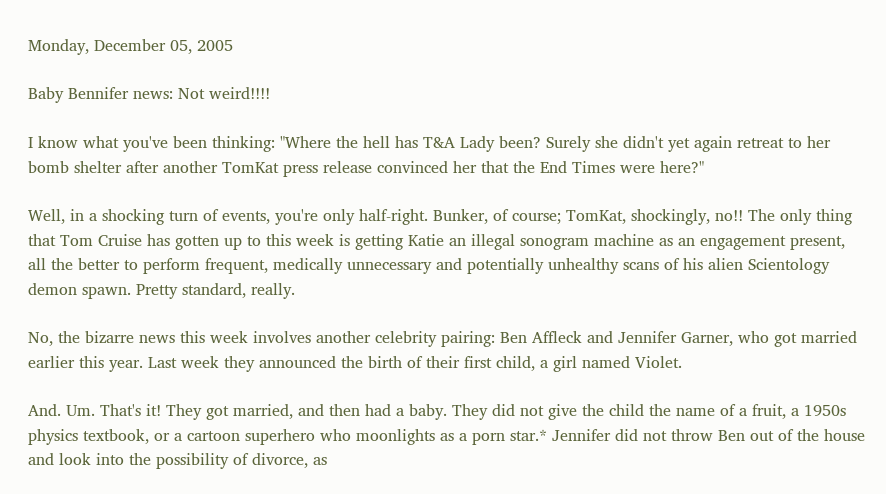Monday, December 05, 2005

Baby Bennifer news: Not weird!!!!

I know what you've been thinking: "Where the hell has T&A Lady been? Surely she didn't yet again retreat to her bomb shelter after another TomKat press release convinced her that the End Times were here?"

Well, in a shocking turn of events, you're only half-right. Bunker, of course; TomKat, shockingly, no!! The only thing that Tom Cruise has gotten up to this week is getting Katie an illegal sonogram machine as an engagement present, all the better to perform frequent, medically unnecessary and potentially unhealthy scans of his alien Scientology demon spawn. Pretty standard, really.

No, the bizarre news this week involves another celebrity pairing: Ben Affleck and Jennifer Garner, who got married earlier this year. Last week they announced the birth of their first child, a girl named Violet.

And. Um. That's it! They got married, and then had a baby. They did not give the child the name of a fruit, a 1950s physics textbook, or a cartoon superhero who moonlights as a porn star.* Jennifer did not throw Ben out of the house and look into the possibility of divorce, as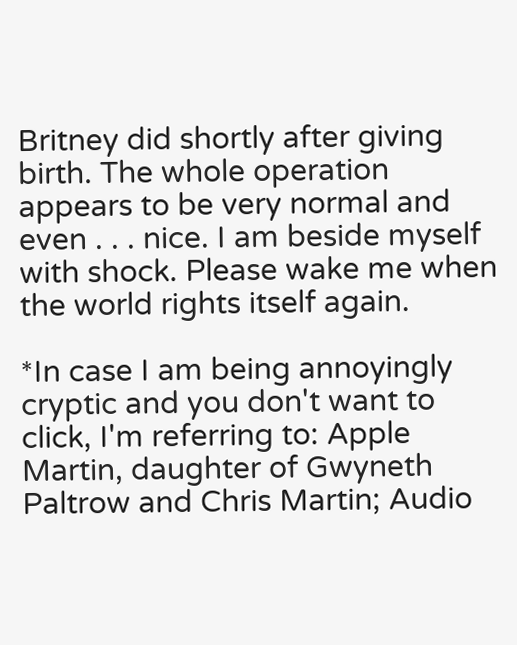Britney did shortly after giving birth. The whole operation appears to be very normal and even . . . nice. I am beside myself with shock. Please wake me when the world rights itself again.

*In case I am being annoyingly cryptic and you don't want to click, I'm referring to: Apple Martin, daughter of Gwyneth Paltrow and Chris Martin; Audio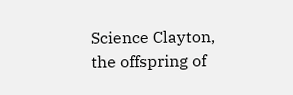Science Clayton, the offspring of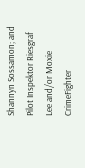Shannyn Sossamon; and Pilot Inspektor Riesgraf Lee and/or Moxie CrimeFighter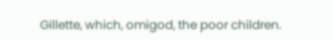Gillette, which, omigod, the poor children.